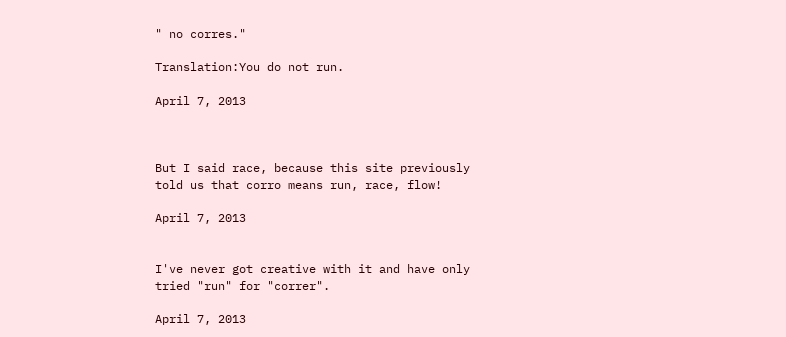" no corres."

Translation:You do not run.

April 7, 2013



But I said race, because this site previously told us that corro means run, race, flow!

April 7, 2013


I've never got creative with it and have only tried "run" for "correr".

April 7, 2013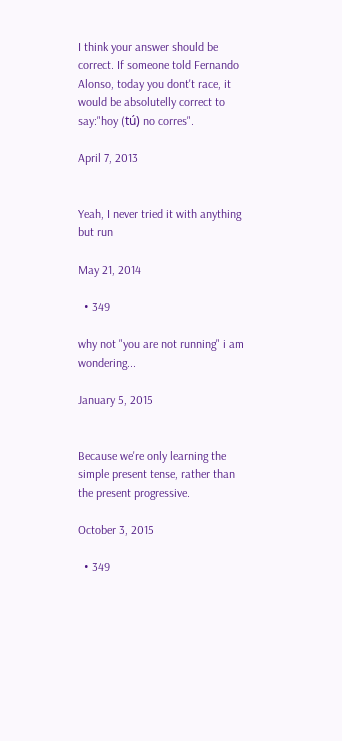I think your answer should be correct. If someone told Fernando Alonso, today you dont't race, it would be absolutelly correct to say:"hoy (tú) no corres".

April 7, 2013


Yeah, I never tried it with anything but run

May 21, 2014

  • 349

why not "you are not running" i am wondering...

January 5, 2015


Because we're only learning the simple present tense, rather than the present progressive.

October 3, 2015

  • 349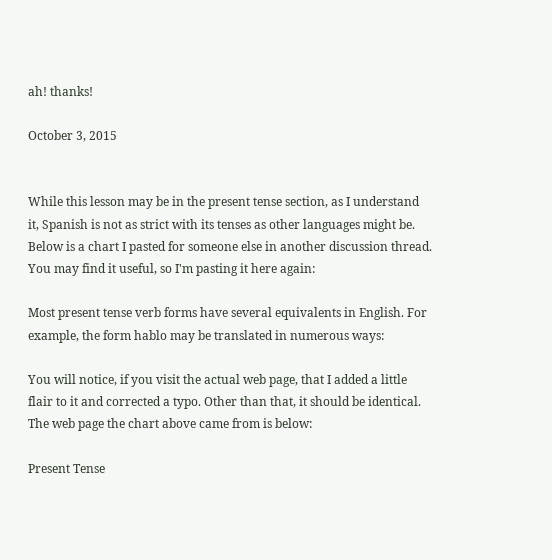ah! thanks!

October 3, 2015


While this lesson may be in the present tense section, as I understand it, Spanish is not as strict with its tenses as other languages might be. Below is a chart I pasted for someone else in another discussion thread. You may find it useful, so I'm pasting it here again:

Most present tense verb forms have several equivalents in English. For example, the form hablo may be translated in numerous ways:

You will notice, if you visit the actual web page, that I added a little flair to it and corrected a typo. Other than that, it should be identical. The web page the chart above came from is below:

Present Tense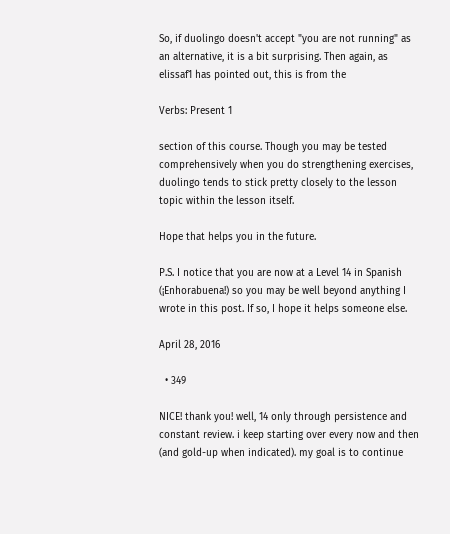So, if duolingo doesn't accept "you are not running" as an alternative, it is a bit surprising. Then again, as elissaf1 has pointed out, this is from the

Verbs: Present 1

section of this course. Though you may be tested comprehensively when you do strengthening exercises, duolingo tends to stick pretty closely to the lesson topic within the lesson itself.

Hope that helps you in the future.

P.S. I notice that you are now at a Level 14 in Spanish (¡Enhorabuena!) so you may be well beyond anything I wrote in this post. If so, I hope it helps someone else.

April 28, 2016

  • 349

NICE! thank you! well, 14 only through persistence and constant review. i keep starting over every now and then (and gold-up when indicated). my goal is to continue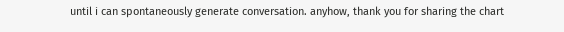until i can spontaneously generate conversation. anyhow, thank you for sharing the chart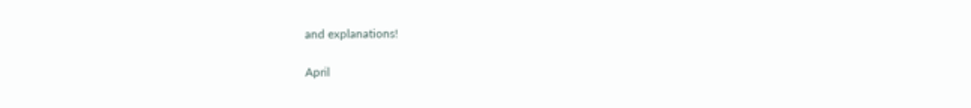and explanations!

April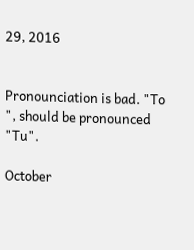29, 2016


Pronounciation is bad. "To ", should be pronounced "Tu".

October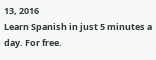13, 2016
Learn Spanish in just 5 minutes a day. For free.